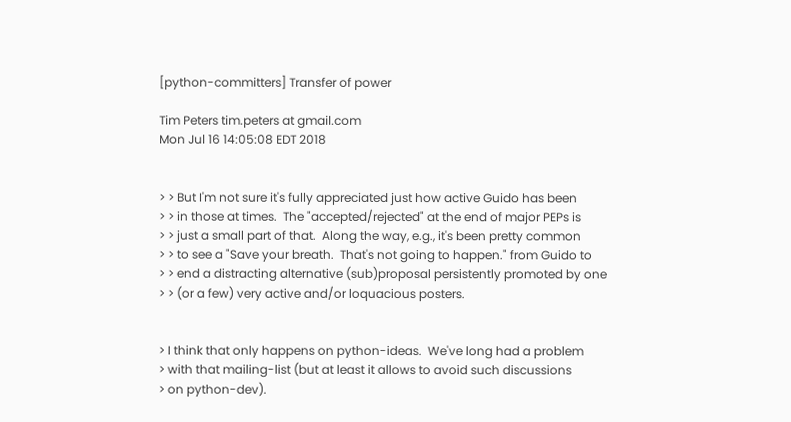[python-committers] Transfer of power

Tim Peters tim.peters at gmail.com
Mon Jul 16 14:05:08 EDT 2018


> > But I'm not sure it's fully appreciated just how active Guido has been
> > in those at times.  The "accepted/rejected" at the end of major PEPs is
> > just a small part of that.  Along the way, e.g., it's been pretty common
> > to see a "Save your breath.  That's not going to happen." from Guido to
> > end a distracting alternative (sub)proposal persistently promoted by one
> > (or a few) very active and/or loquacious posters.


> I think that only happens on python-ideas.  We've long had a problem
> with that mailing-list (but at least it allows to avoid such discussions
> on python-dev).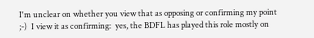I'm unclear on whether you view that as opposing or confirming my point
;-)  I view it as confirming:  yes, the BDFL has played this role mostly on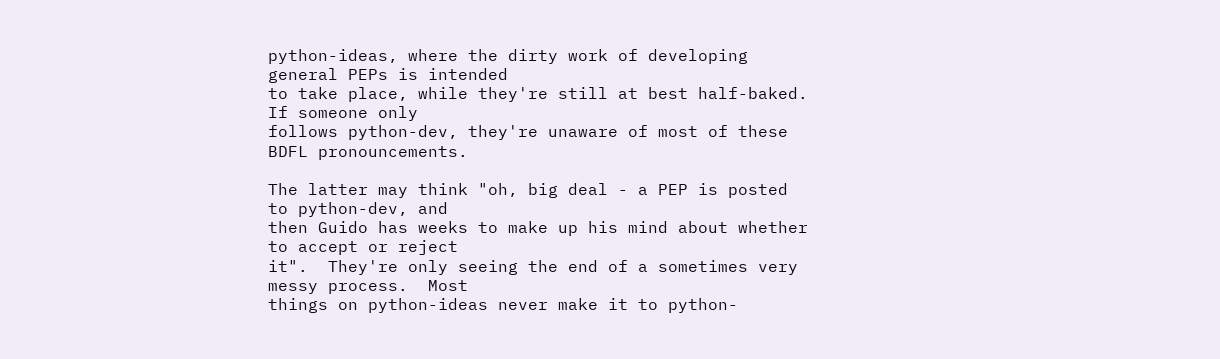python-ideas, where the dirty work of developing general PEPs is intended
to take place, while they're still at best half-baked.  If someone only
follows python-dev, they're unaware of most of these BDFL pronouncements.

The latter may think "oh, big deal - a PEP is posted to python-dev, and
then Guido has weeks to make up his mind about whether to accept or reject
it".  They're only seeing the end of a sometimes very messy process.  Most
things on python-ideas never make it to python-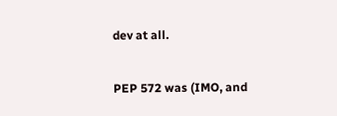dev at all.

PEP 572 was (IMO, and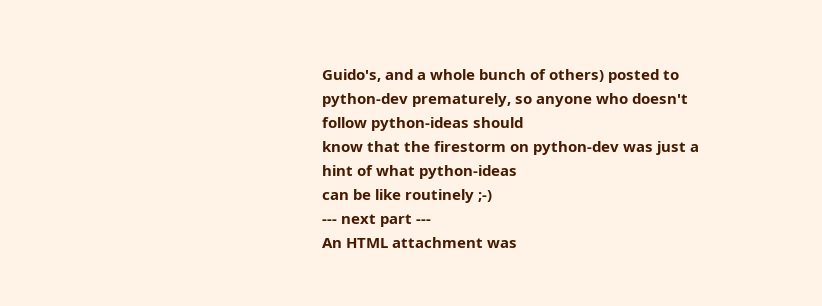Guido's, and a whole bunch of others) posted to
python-dev prematurely, so anyone who doesn't follow python-ideas should
know that the firestorm on python-dev was just a hint of what python-ideas
can be like routinely ;-)
--- next part ---
An HTML attachment was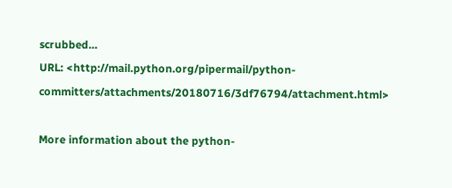scrubbed...
URL: <http://mail.python.org/pipermail/python-committers/attachments/20180716/3df76794/attachment.html>

More information about the python-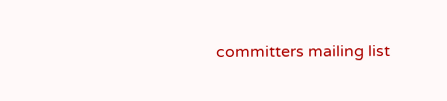committers mailing list